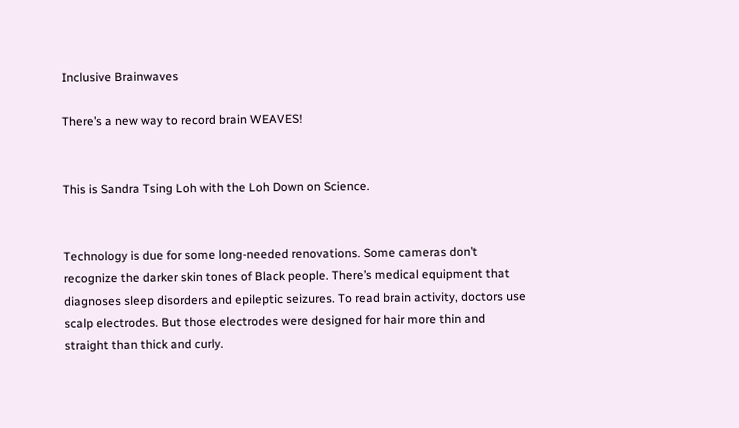Inclusive Brainwaves

There’s a new way to record brain WEAVES!


This is Sandra Tsing Loh with the Loh Down on Science.


Technology is due for some long-needed renovations. Some cameras don’t recognize the darker skin tones of Black people. There’s medical equipment that diagnoses sleep disorders and epileptic seizures. To read brain activity, doctors use scalp electrodes. But those electrodes were designed for hair more thin and straight than thick and curly.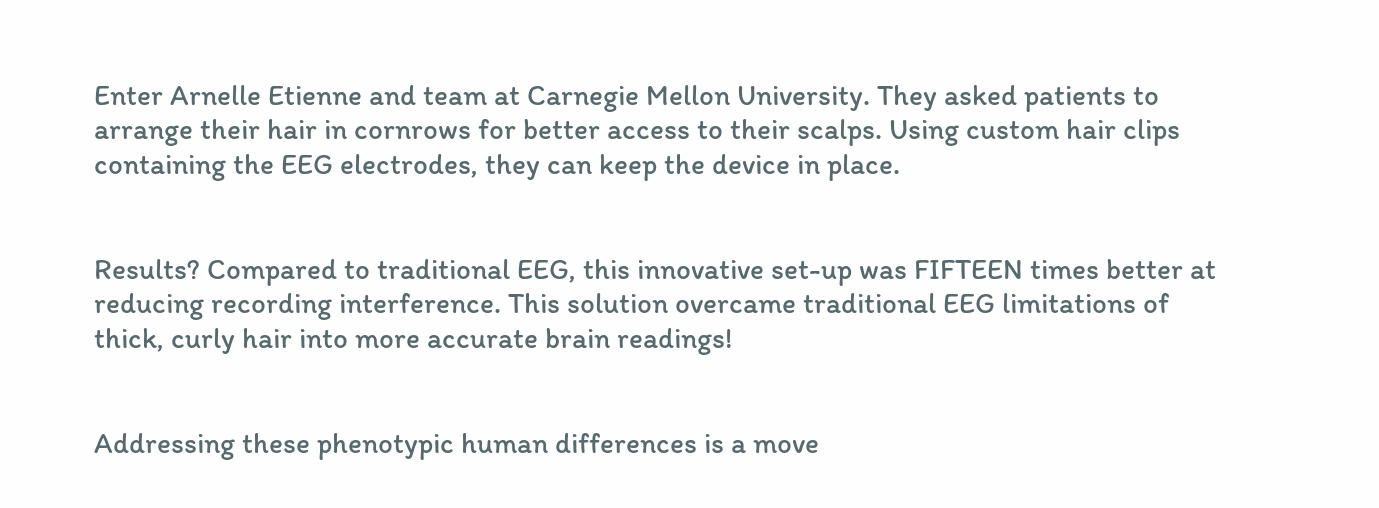Enter Arnelle Etienne and team at Carnegie Mellon University. They asked patients to arrange their hair in cornrows for better access to their scalps. Using custom hair clips containing the EEG electrodes, they can keep the device in place.


Results? Compared to traditional EEG, this innovative set-up was FIFTEEN times better at reducing recording interference. This solution overcame traditional EEG limitations of thick, curly hair into more accurate brain readings!


Addressing these phenotypic human differences is a move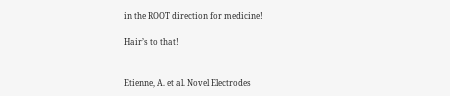in the ROOT direction for medicine!

Hair’s to that!


Etienne, A. et al. Novel Electrodes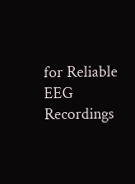for Reliable EEG Recordings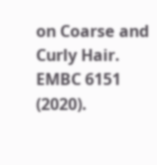on Coarse and Curly Hair. EMBC 6151 (2020).